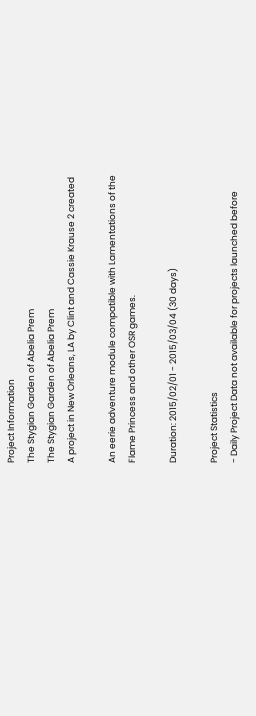Project Information
The Stygian Garden of Abelia Prem
The Stygian Garden of Abelia Prem
A project in New Orleans, LA by Clint and Cassie Krause 2 created

An eerie adventure module compatible with Lamentations of the Flame Princess and other OSR games.

Duration: 2015/02/01 - 2015/03/04 (30 days)

Project Statistics
- Daily Project Data not available for projects launched before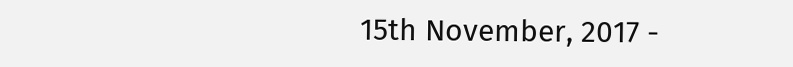15th November, 2017 -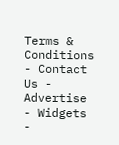Terms & Conditions - Contact Us - Advertise - Widgets -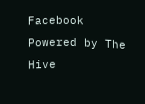Facebook
Powered by The Hive